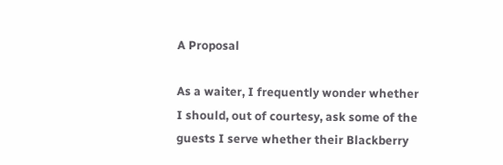A Proposal

As a waiter, I frequently wonder whether I should, out of courtesy, ask some of the guests I serve whether their Blackberry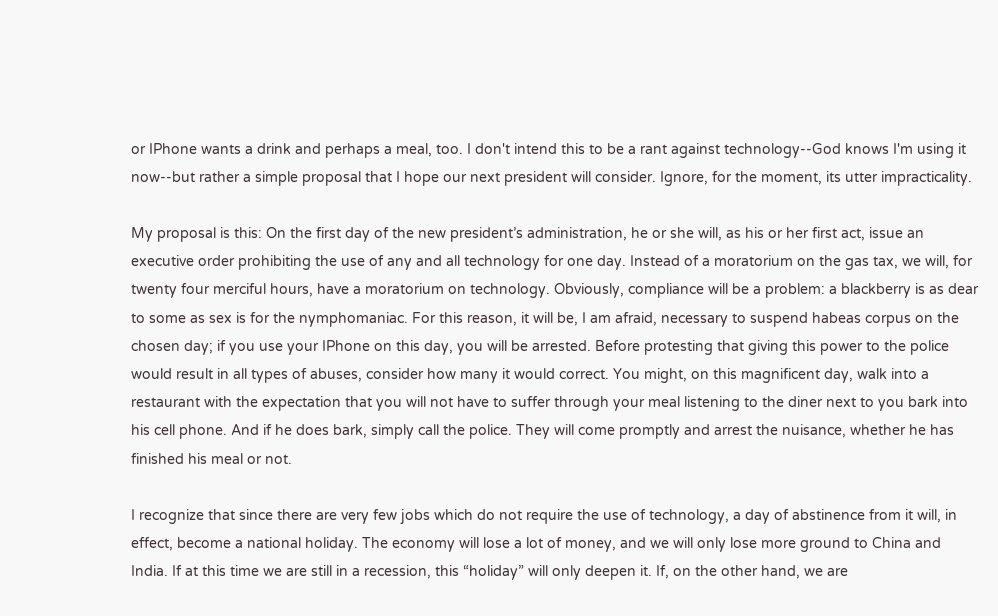or IPhone wants a drink and perhaps a meal, too. I don't intend this to be a rant against technology--God knows I'm using it now--but rather a simple proposal that I hope our next president will consider. Ignore, for the moment, its utter impracticality.

My proposal is this: On the first day of the new president’s administration, he or she will, as his or her first act, issue an executive order prohibiting the use of any and all technology for one day. Instead of a moratorium on the gas tax, we will, for twenty four merciful hours, have a moratorium on technology. Obviously, compliance will be a problem: a blackberry is as dear to some as sex is for the nymphomaniac. For this reason, it will be, I am afraid, necessary to suspend habeas corpus on the chosen day; if you use your IPhone on this day, you will be arrested. Before protesting that giving this power to the police would result in all types of abuses, consider how many it would correct. You might, on this magnificent day, walk into a restaurant with the expectation that you will not have to suffer through your meal listening to the diner next to you bark into his cell phone. And if he does bark, simply call the police. They will come promptly and arrest the nuisance, whether he has finished his meal or not.

I recognize that since there are very few jobs which do not require the use of technology, a day of abstinence from it will, in effect, become a national holiday. The economy will lose a lot of money, and we will only lose more ground to China and India. If at this time we are still in a recession, this “holiday” will only deepen it. If, on the other hand, we are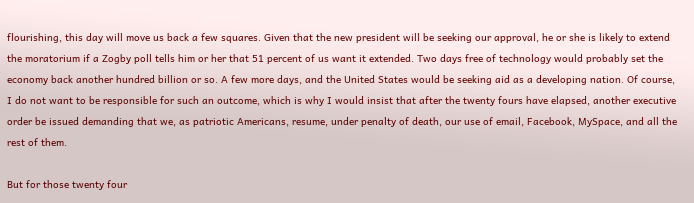flourishing, this day will move us back a few squares. Given that the new president will be seeking our approval, he or she is likely to extend the moratorium if a Zogby poll tells him or her that 51 percent of us want it extended. Two days free of technology would probably set the economy back another hundred billion or so. A few more days, and the United States would be seeking aid as a developing nation. Of course, I do not want to be responsible for such an outcome, which is why I would insist that after the twenty fours have elapsed, another executive order be issued demanding that we, as patriotic Americans, resume, under penalty of death, our use of email, Facebook, MySpace, and all the rest of them.

But for those twenty four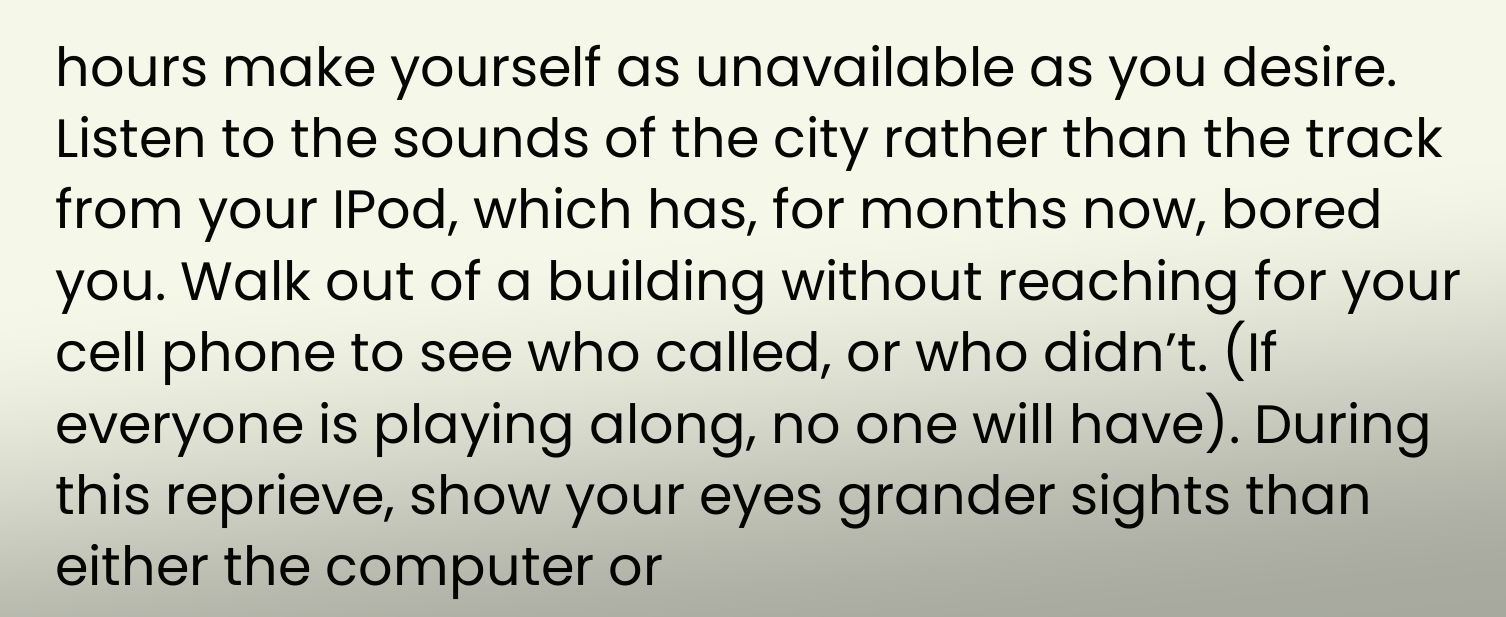hours make yourself as unavailable as you desire. Listen to the sounds of the city rather than the track from your IPod, which has, for months now, bored you. Walk out of a building without reaching for your cell phone to see who called, or who didn’t. (If everyone is playing along, no one will have). During this reprieve, show your eyes grander sights than either the computer or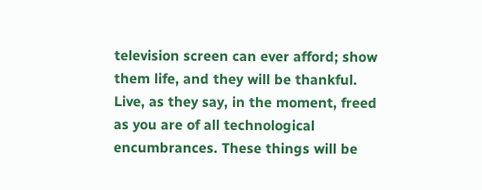television screen can ever afford; show them life, and they will be thankful. Live, as they say, in the moment, freed as you are of all technological encumbrances. These things will be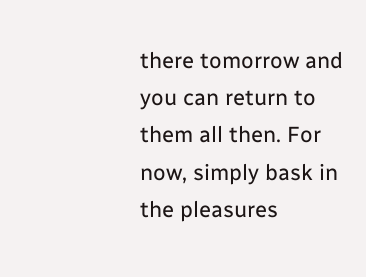there tomorrow and you can return to them all then. For now, simply bask in the pleasures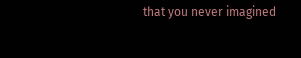that you never imagined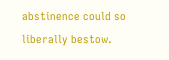abstinence could so liberally bestow.